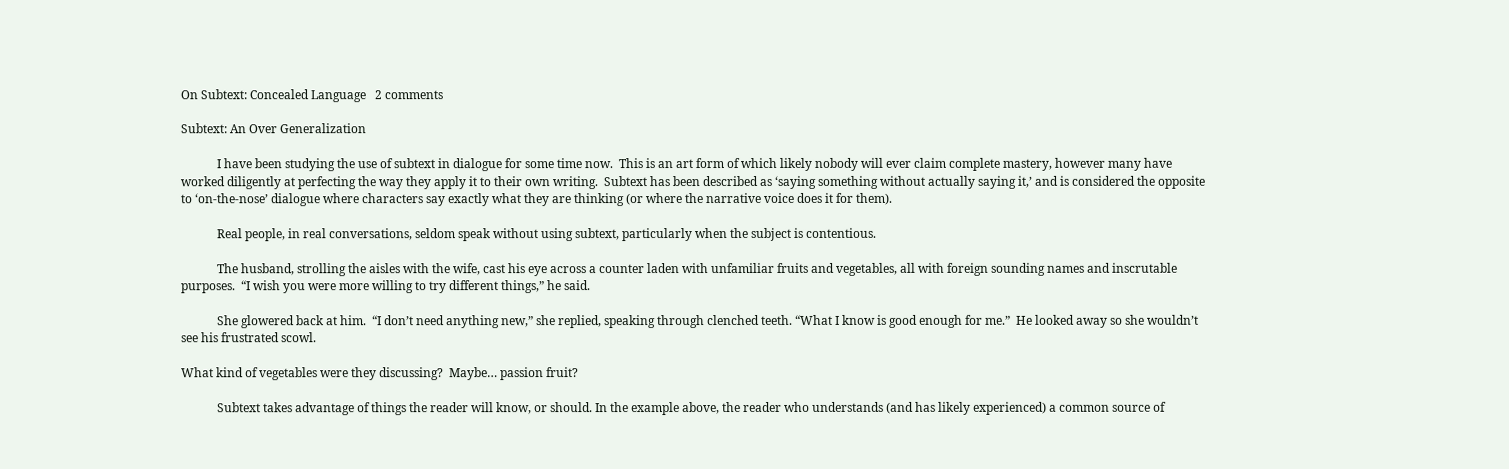On Subtext: Concealed Language   2 comments

Subtext: An Over Generalization

            I have been studying the use of subtext in dialogue for some time now.  This is an art form of which likely nobody will ever claim complete mastery, however many have worked diligently at perfecting the way they apply it to their own writing.  Subtext has been described as ‘saying something without actually saying it,’ and is considered the opposite to ‘on-the-nose’ dialogue where characters say exactly what they are thinking (or where the narrative voice does it for them).

            Real people, in real conversations, seldom speak without using subtext, particularly when the subject is contentious.

            The husband, strolling the aisles with the wife, cast his eye across a counter laden with unfamiliar fruits and vegetables, all with foreign sounding names and inscrutable purposes.  “I wish you were more willing to try different things,” he said.

            She glowered back at him.  “I don’t need anything new,” she replied, speaking through clenched teeth. “What I know is good enough for me.”  He looked away so she wouldn’t see his frustrated scowl.

What kind of vegetables were they discussing?  Maybe… passion fruit?

            Subtext takes advantage of things the reader will know, or should. In the example above, the reader who understands (and has likely experienced) a common source of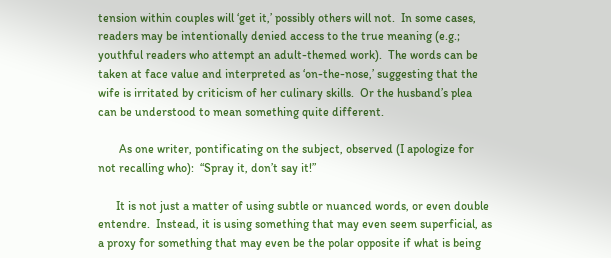tension within couples will ‘get it,’ possibly others will not.  In some cases, readers may be intentionally denied access to the true meaning (e.g.; youthful readers who attempt an adult-themed work).  The words can be taken at face value and interpreted as ‘on-the-nose,’ suggesting that the wife is irritated by criticism of her culinary skills.  Or the husband’s plea can be understood to mean something quite different.

       As one writer, pontificating on the subject, observed (I apologize for not recalling who):  “Spray it, don’t say it!”

      It is not just a matter of using subtle or nuanced words, or even double entendre.  Instead, it is using something that may even seem superficial, as a proxy for something that may even be the polar opposite if what is being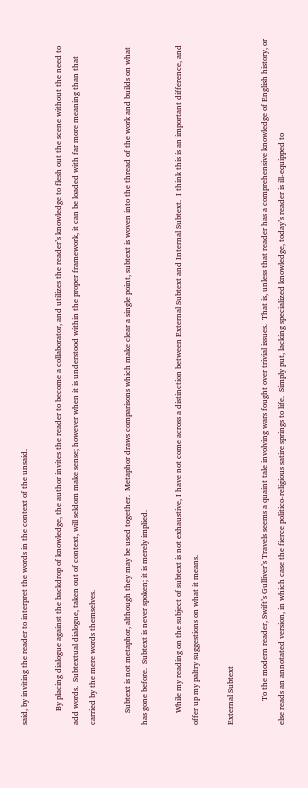said, by inviting the reader to interpret the words in the context of the unsaid.

       By placing dialogue against the backdrop of knowledge, the author invites the reader to become a collaborator, and utilizes the reader’s knowledge to flesh out the scene without the need to add words.  Subtextual dialogue, taken out of context, will seldom make sense; however when it is understood within the proper framework, it can be loaded with far more meaning than that carried by the mere words themselves.

      Subtext is not metaphor, although they may be used together.  Metaphor draws comparisons which make clear a single point, subtext is woven into the thread of the work and builds on what has gone before.  Subtext is never spoken; it is merely implied.

      While my reading on the subject of subtext is not exhaustive, I have not come across a distinction between External Subtext and Internal Subtext.  I think this is an important difference, and offer up my paltry suggestions on what it means.

External Subtext

            To the modern reader, Swift’s Gulliver’s Travels seems a quaint tale involving wars fought over trivial issues.  That is, unless that reader has a comprehensive knowledge of English history, or else reads an annotated version, in which case the fierce politico-religious satire springs to life.  Simply put, lacking specialized knowledge, today’s reader is ill-equipped to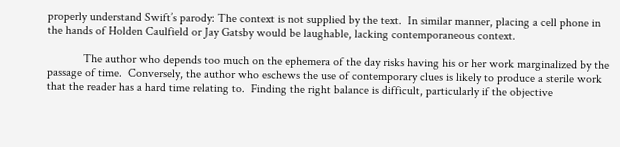properly understand Swift’s parody: The context is not supplied by the text.  In similar manner, placing a cell phone in the hands of Holden Caulfield or Jay Gatsby would be laughable, lacking contemporaneous context.

            The author who depends too much on the ephemera of the day risks having his or her work marginalized by the passage of time.  Conversely, the author who eschews the use of contemporary clues is likely to produce a sterile work that the reader has a hard time relating to.  Finding the right balance is difficult, particularly if the objective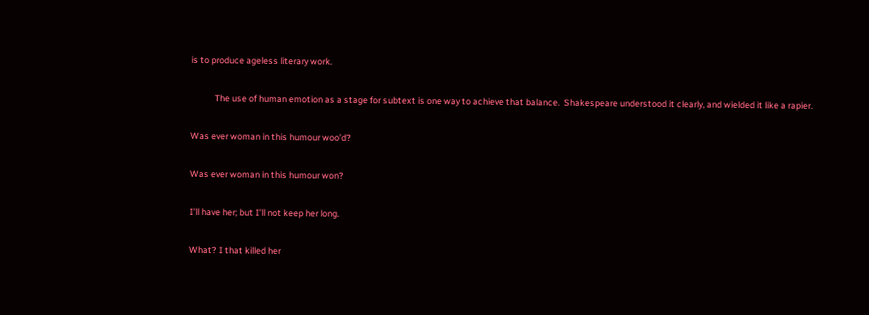is to produce ageless literary work.

            The use of human emotion as a stage for subtext is one way to achieve that balance.  Shakespeare understood it clearly, and wielded it like a rapier.

Was ever woman in this humour woo’d?

Was ever woman in this humour won?

I’ll have her; but I’ll not keep her long.

What? I that killed her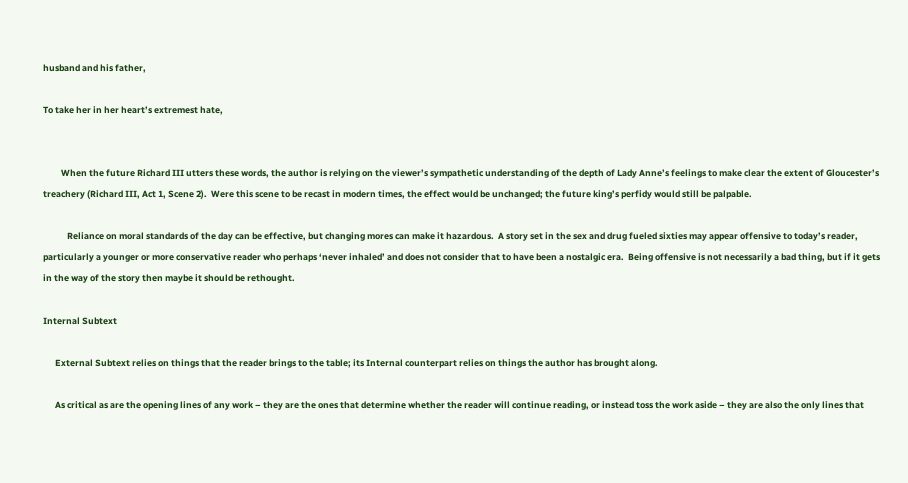husband and his father,

To take her in her heart’s extremest hate,


         When the future Richard III utters these words, the author is relying on the viewer’s sympathetic understanding of the depth of Lady Anne’s feelings to make clear the extent of Gloucester’s treachery (Richard III, Act 1, Scene 2).  Were this scene to be recast in modern times, the effect would be unchanged; the future king’s perfidy would still be palpable.

            Reliance on moral standards of the day can be effective, but changing mores can make it hazardous.  A story set in the sex and drug fueled sixties may appear offensive to today’s reader, particularly a younger or more conservative reader who perhaps ‘never inhaled’ and does not consider that to have been a nostalgic era.  Being offensive is not necessarily a bad thing, but if it gets in the way of the story then maybe it should be rethought.

Internal Subtext

      External Subtext relies on things that the reader brings to the table; its Internal counterpart relies on things the author has brought along.

      As critical as are the opening lines of any work – they are the ones that determine whether the reader will continue reading, or instead toss the work aside – they are also the only lines that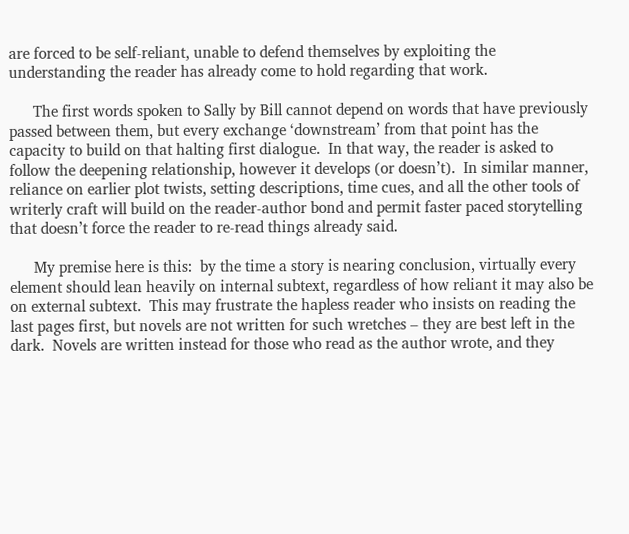are forced to be self-reliant, unable to defend themselves by exploiting the understanding the reader has already come to hold regarding that work.

      The first words spoken to Sally by Bill cannot depend on words that have previously passed between them, but every exchange ‘downstream’ from that point has the capacity to build on that halting first dialogue.  In that way, the reader is asked to follow the deepening relationship, however it develops (or doesn’t).  In similar manner, reliance on earlier plot twists, setting descriptions, time cues, and all the other tools of writerly craft will build on the reader-author bond and permit faster paced storytelling that doesn’t force the reader to re-read things already said.

      My premise here is this:  by the time a story is nearing conclusion, virtually every element should lean heavily on internal subtext, regardless of how reliant it may also be on external subtext.  This may frustrate the hapless reader who insists on reading the last pages first, but novels are not written for such wretches – they are best left in the dark.  Novels are written instead for those who read as the author wrote, and they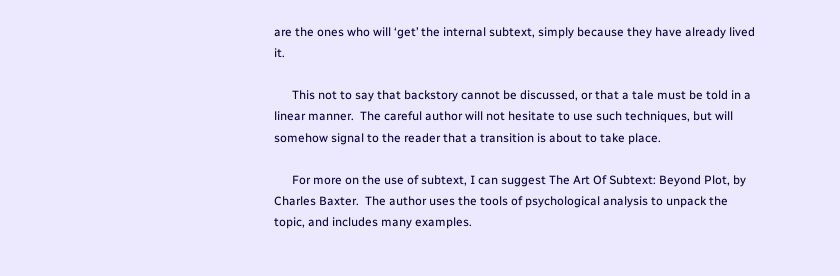are the ones who will ‘get’ the internal subtext, simply because they have already lived it.

      This not to say that backstory cannot be discussed, or that a tale must be told in a linear manner.  The careful author will not hesitate to use such techniques, but will somehow signal to the reader that a transition is about to take place.

      For more on the use of subtext, I can suggest The Art Of Subtext: Beyond Plot, by Charles Baxter.  The author uses the tools of psychological analysis to unpack the topic, and includes many examples.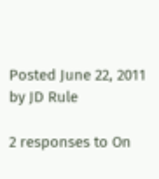Posted June 22, 2011 by JD Rule

2 responses to On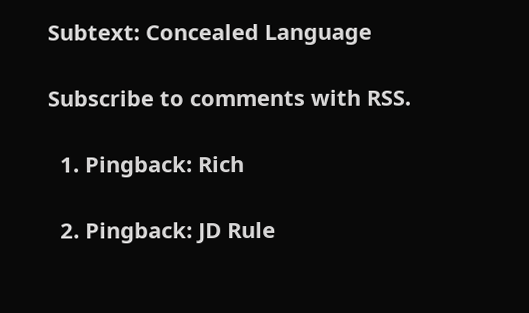Subtext: Concealed Language

Subscribe to comments with RSS.

  1. Pingback: Rich

  2. Pingback: JD Rule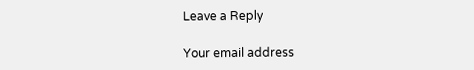Leave a Reply

Your email address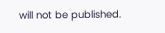will not be published.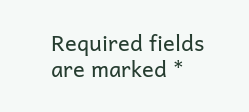Required fields are marked *